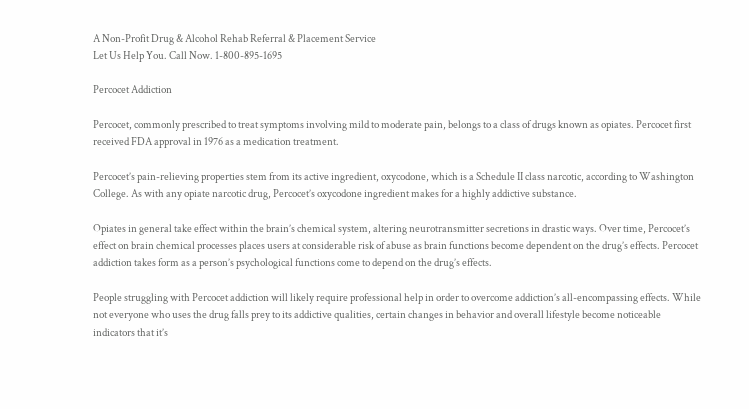A Non-Profit Drug & Alcohol Rehab Referral & Placement Service
Let Us Help You. Call Now. 1-800-895-1695

Percocet Addiction

Percocet, commonly prescribed to treat symptoms involving mild to moderate pain, belongs to a class of drugs known as opiates. Percocet first received FDA approval in 1976 as a medication treatment.

Percocet’s pain-relieving properties stem from its active ingredient, oxycodone, which is a Schedule II class narcotic, according to Washington College. As with any opiate narcotic drug, Percocet’s oxycodone ingredient makes for a highly addictive substance.

Opiates in general take effect within the brain’s chemical system, altering neurotransmitter secretions in drastic ways. Over time, Percocet’s effect on brain chemical processes places users at considerable risk of abuse as brain functions become dependent on the drug’s effects. Percocet addiction takes form as a person’s psychological functions come to depend on the drug’s effects.

People struggling with Percocet addiction will likely require professional help in order to overcome addiction’s all-encompassing effects. While not everyone who uses the drug falls prey to its addictive qualities, certain changes in behavior and overall lifestyle become noticeable indicators that it’s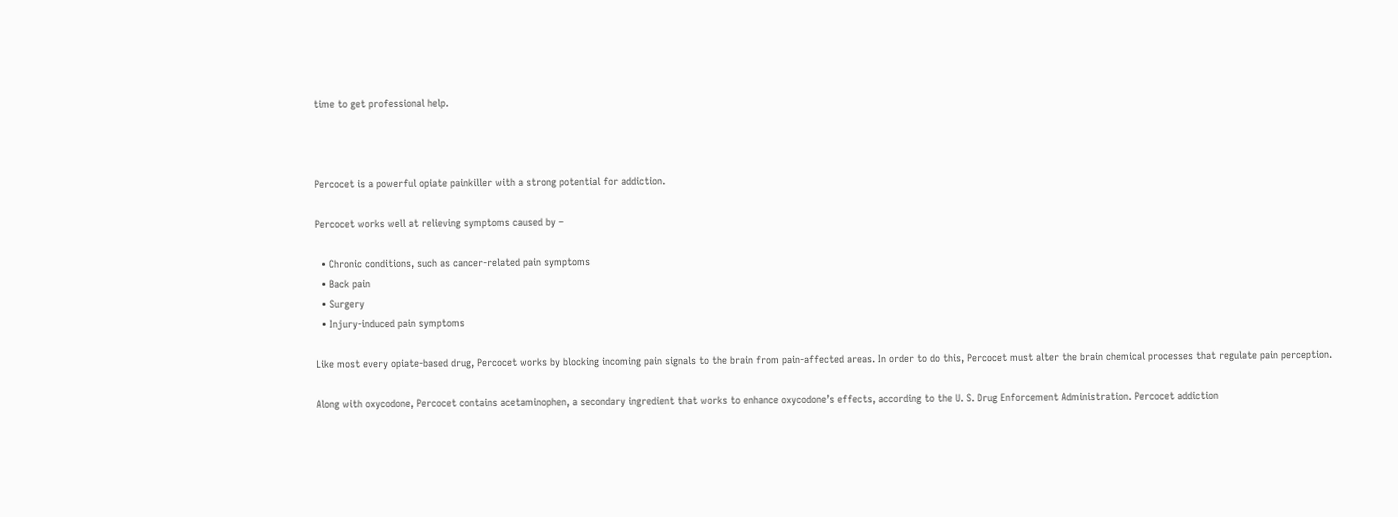time to get professional help.



Percocet is a powerful opiate painkiller with a strong potential for addiction.

Percocet works well at relieving symptoms caused by –

  • Chronic conditions, such as cancer-related pain symptoms
  • Back pain
  • Surgery
  • Injury-induced pain symptoms

Like most every opiate-based drug, Percocet works by blocking incoming pain signals to the brain from pain-affected areas. In order to do this, Percocet must alter the brain chemical processes that regulate pain perception.

Along with oxycodone, Percocet contains acetaminophen, a secondary ingredient that works to enhance oxycodone’s effects, according to the U. S. Drug Enforcement Administration. Percocet addiction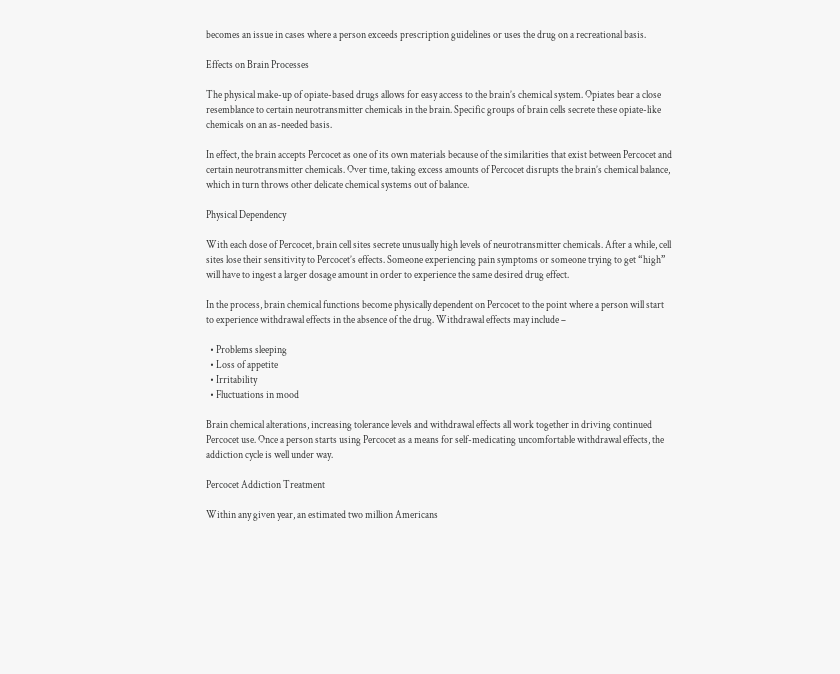becomes an issue in cases where a person exceeds prescription guidelines or uses the drug on a recreational basis.

Effects on Brain Processes

The physical make-up of opiate-based drugs allows for easy access to the brain’s chemical system. Opiates bear a close resemblance to certain neurotransmitter chemicals in the brain. Specific groups of brain cells secrete these opiate-like chemicals on an as-needed basis.

In effect, the brain accepts Percocet as one of its own materials because of the similarities that exist between Percocet and certain neurotransmitter chemicals. Over time, taking excess amounts of Percocet disrupts the brain’s chemical balance, which in turn throws other delicate chemical systems out of balance.

Physical Dependency

With each dose of Percocet, brain cell sites secrete unusually high levels of neurotransmitter chemicals. After a while, cell sites lose their sensitivity to Percocet’s effects. Someone experiencing pain symptoms or someone trying to get “high” will have to ingest a larger dosage amount in order to experience the same desired drug effect.

In the process, brain chemical functions become physically dependent on Percocet to the point where a person will start to experience withdrawal effects in the absence of the drug. Withdrawal effects may include –

  • Problems sleeping
  • Loss of appetite
  • Irritability
  • Fluctuations in mood

Brain chemical alterations, increasing tolerance levels and withdrawal effects all work together in driving continued Percocet use. Once a person starts using Percocet as a means for self-medicating uncomfortable withdrawal effects, the addiction cycle is well under way.

Percocet Addiction Treatment

Within any given year, an estimated two million Americans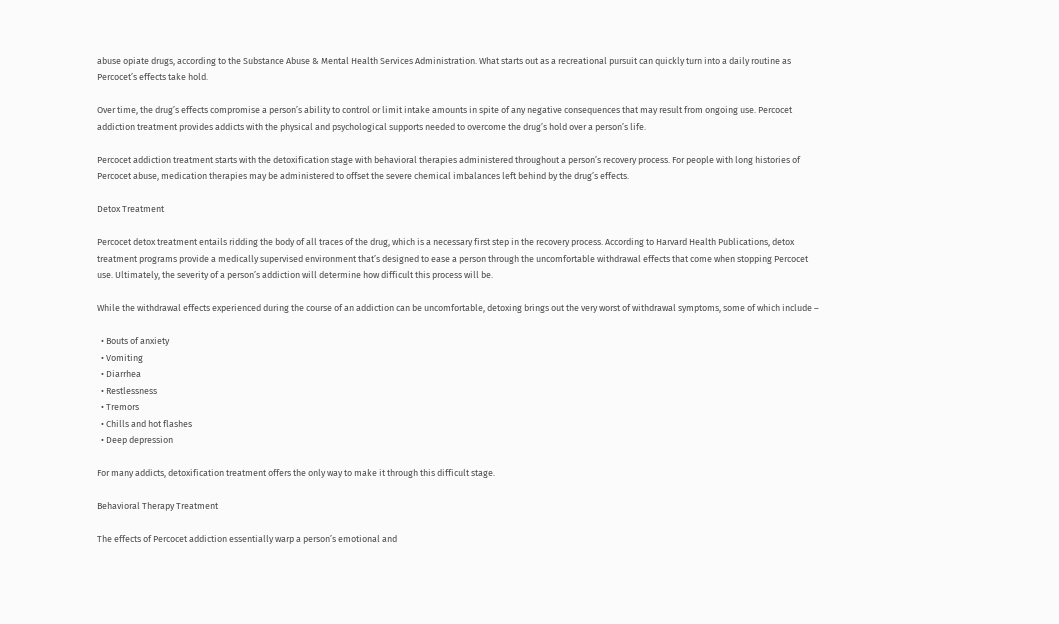abuse opiate drugs, according to the Substance Abuse & Mental Health Services Administration. What starts out as a recreational pursuit can quickly turn into a daily routine as Percocet’s effects take hold.

Over time, the drug’s effects compromise a person’s ability to control or limit intake amounts in spite of any negative consequences that may result from ongoing use. Percocet addiction treatment provides addicts with the physical and psychological supports needed to overcome the drug’s hold over a person’s life.

Percocet addiction treatment starts with the detoxification stage with behavioral therapies administered throughout a person’s recovery process. For people with long histories of Percocet abuse, medication therapies may be administered to offset the severe chemical imbalances left behind by the drug’s effects.

Detox Treatment

Percocet detox treatment entails ridding the body of all traces of the drug, which is a necessary first step in the recovery process. According to Harvard Health Publications, detox treatment programs provide a medically supervised environment that’s designed to ease a person through the uncomfortable withdrawal effects that come when stopping Percocet use. Ultimately, the severity of a person’s addiction will determine how difficult this process will be.

While the withdrawal effects experienced during the course of an addiction can be uncomfortable, detoxing brings out the very worst of withdrawal symptoms, some of which include –

  • Bouts of anxiety
  • Vomiting
  • Diarrhea
  • Restlessness
  • Tremors
  • Chills and hot flashes
  • Deep depression

For many addicts, detoxification treatment offers the only way to make it through this difficult stage.

Behavioral Therapy Treatment

The effects of Percocet addiction essentially warp a person’s emotional and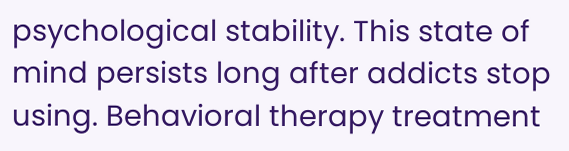psychological stability. This state of mind persists long after addicts stop using. Behavioral therapy treatment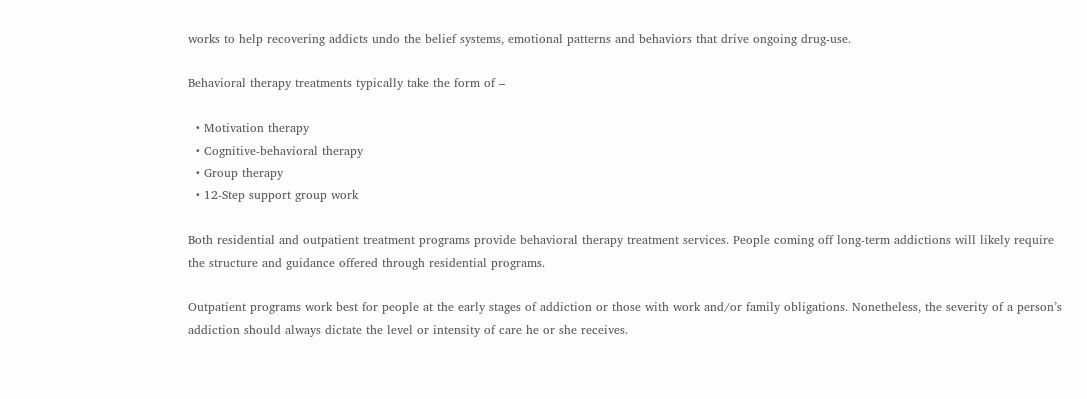works to help recovering addicts undo the belief systems, emotional patterns and behaviors that drive ongoing drug-use.

Behavioral therapy treatments typically take the form of –

  • Motivation therapy
  • Cognitive-behavioral therapy
  • Group therapy
  • 12-Step support group work

Both residential and outpatient treatment programs provide behavioral therapy treatment services. People coming off long-term addictions will likely require the structure and guidance offered through residential programs.

Outpatient programs work best for people at the early stages of addiction or those with work and/or family obligations. Nonetheless, the severity of a person’s addiction should always dictate the level or intensity of care he or she receives.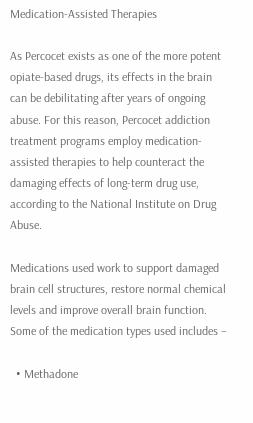Medication-Assisted Therapies

As Percocet exists as one of the more potent opiate-based drugs, its effects in the brain can be debilitating after years of ongoing abuse. For this reason, Percocet addiction treatment programs employ medication-assisted therapies to help counteract the damaging effects of long-term drug use, according to the National Institute on Drug Abuse.

Medications used work to support damaged brain cell structures, restore normal chemical levels and improve overall brain function. Some of the medication types used includes –

  • Methadone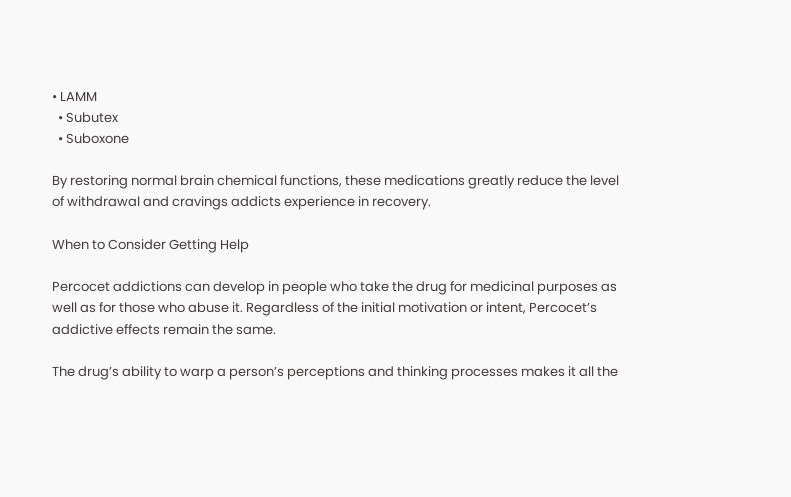• LAMM
  • Subutex
  • Suboxone

By restoring normal brain chemical functions, these medications greatly reduce the level of withdrawal and cravings addicts experience in recovery.

When to Consider Getting Help

Percocet addictions can develop in people who take the drug for medicinal purposes as well as for those who abuse it. Regardless of the initial motivation or intent, Percocet’s addictive effects remain the same.

The drug’s ability to warp a person’s perceptions and thinking processes makes it all the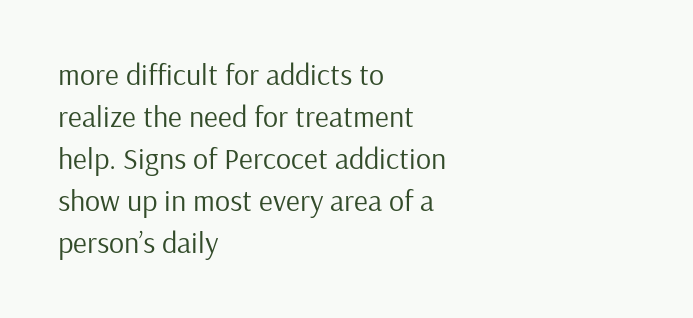more difficult for addicts to realize the need for treatment help. Signs of Percocet addiction show up in most every area of a person’s daily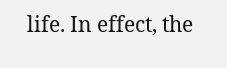life. In effect, the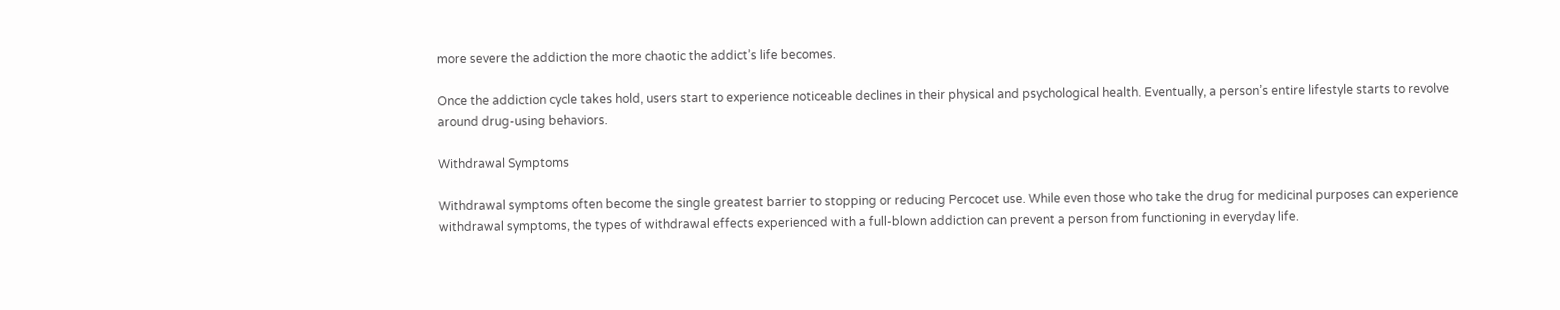more severe the addiction the more chaotic the addict’s life becomes.

Once the addiction cycle takes hold, users start to experience noticeable declines in their physical and psychological health. Eventually, a person’s entire lifestyle starts to revolve around drug-using behaviors.

Withdrawal Symptoms

Withdrawal symptoms often become the single greatest barrier to stopping or reducing Percocet use. While even those who take the drug for medicinal purposes can experience withdrawal symptoms, the types of withdrawal effects experienced with a full-blown addiction can prevent a person from functioning in everyday life.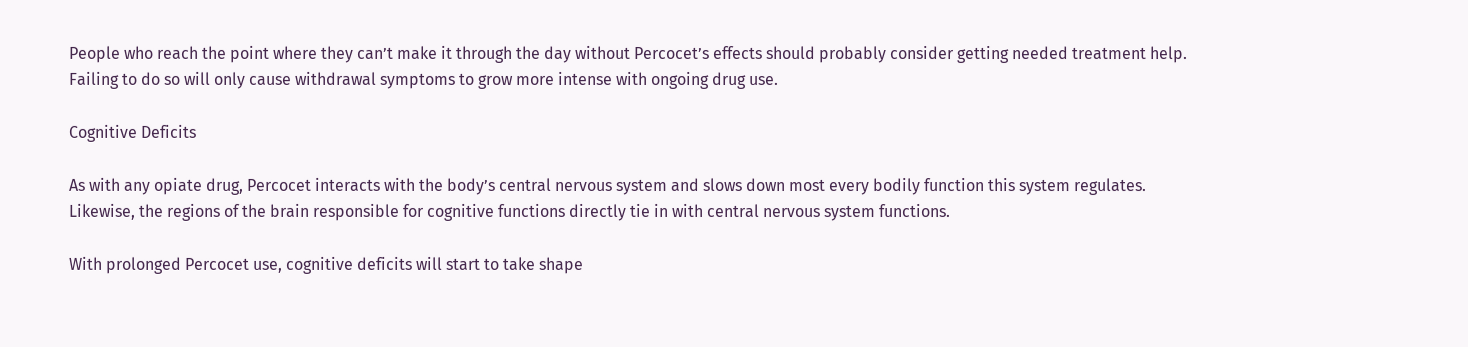People who reach the point where they can’t make it through the day without Percocet’s effects should probably consider getting needed treatment help. Failing to do so will only cause withdrawal symptoms to grow more intense with ongoing drug use.

Cognitive Deficits

As with any opiate drug, Percocet interacts with the body’s central nervous system and slows down most every bodily function this system regulates. Likewise, the regions of the brain responsible for cognitive functions directly tie in with central nervous system functions.

With prolonged Percocet use, cognitive deficits will start to take shape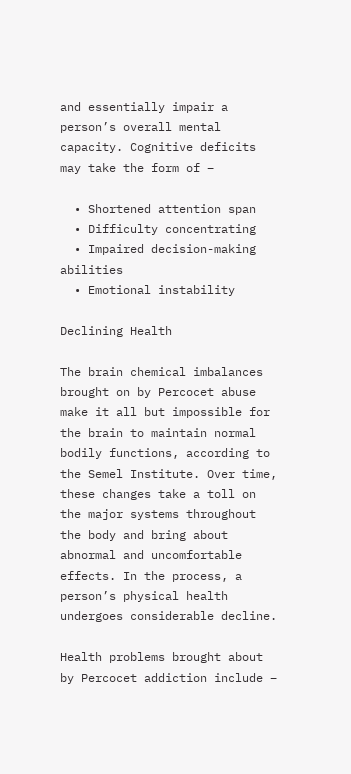and essentially impair a person’s overall mental capacity. Cognitive deficits may take the form of –

  • Shortened attention span
  • Difficulty concentrating
  • Impaired decision-making abilities
  • Emotional instability

Declining Health

The brain chemical imbalances brought on by Percocet abuse make it all but impossible for the brain to maintain normal bodily functions, according to the Semel Institute. Over time, these changes take a toll on the major systems throughout the body and bring about abnormal and uncomfortable effects. In the process, a person’s physical health undergoes considerable decline.

Health problems brought about by Percocet addiction include –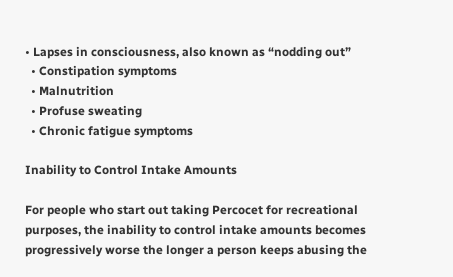• Lapses in consciousness, also known as “nodding out”
  • Constipation symptoms
  • Malnutrition
  • Profuse sweating
  • Chronic fatigue symptoms

Inability to Control Intake Amounts

For people who start out taking Percocet for recreational purposes, the inability to control intake amounts becomes progressively worse the longer a person keeps abusing the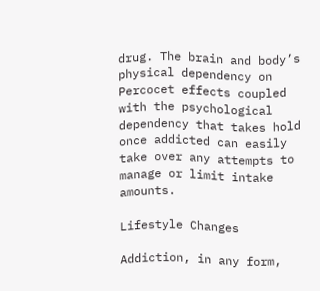drug. The brain and body’s physical dependency on Percocet effects coupled with the psychological dependency that takes hold once addicted can easily take over any attempts to manage or limit intake amounts.

Lifestyle Changes

Addiction, in any form,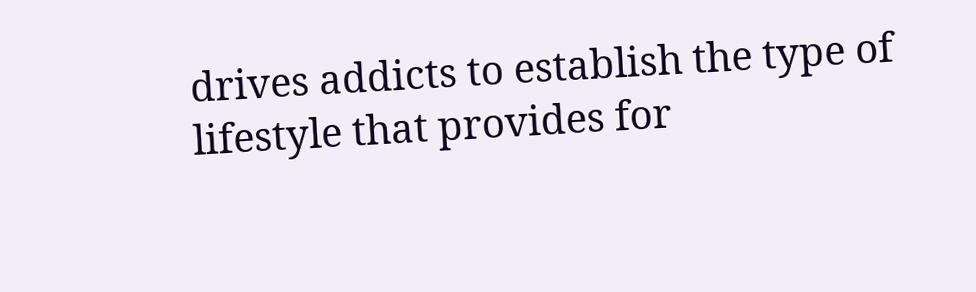drives addicts to establish the type of lifestyle that provides for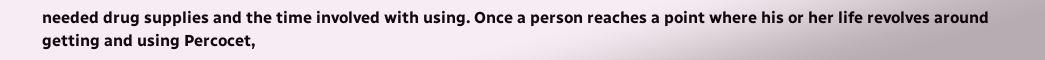needed drug supplies and the time involved with using. Once a person reaches a point where his or her life revolves around getting and using Percocet,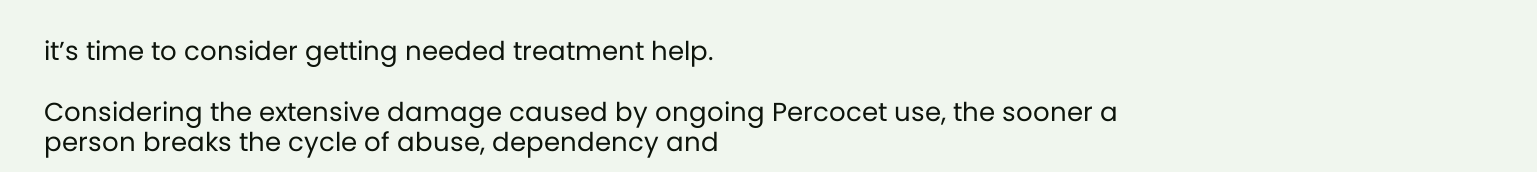it’s time to consider getting needed treatment help.

Considering the extensive damage caused by ongoing Percocet use, the sooner a person breaks the cycle of abuse, dependency and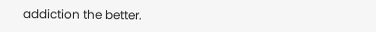addiction the better.